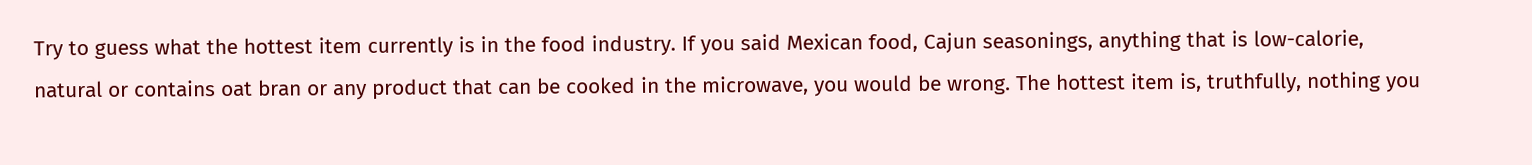Try to guess what the hottest item currently is in the food industry. If you said Mexican food, Cajun seasonings, anything that is low-calorie, natural or contains oat bran or any product that can be cooked in the microwave, you would be wrong. The hottest item is, truthfully, nothing you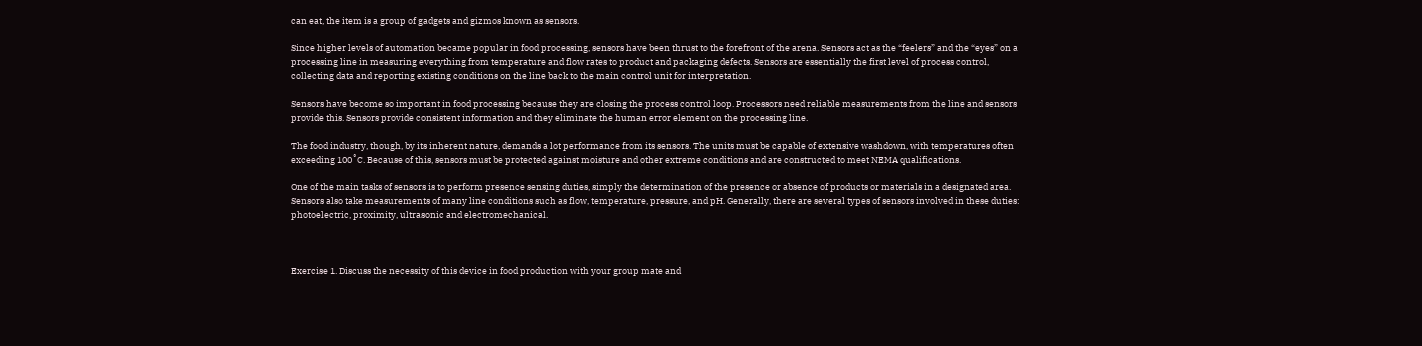can eat, the item is a group of gadgets and gizmos known as sensors.

Since higher levels of automation became popular in food processing, sensors have been thrust to the forefront of the arena. Sensors act as the “feelers” and the “eyes” on a processing line in measuring everything from temperature and flow rates to product and packaging defects. Sensors are essentially the first level of process control, collecting data and reporting existing conditions on the line back to the main control unit for interpretation.

Sensors have become so important in food processing because they are closing the process control loop. Processors need reliable measurements from the line and sensors provide this. Sensors provide consistent information and they eliminate the human error element on the processing line.

The food industry, though, by its inherent nature, demands a lot performance from its sensors. The units must be capable of extensive washdown, with temperatures often exceeding 100˚C. Because of this, sensors must be protected against moisture and other extreme conditions and are constructed to meet NEMA qualifications.

One of the main tasks of sensors is to perform presence sensing duties, simply the determination of the presence or absence of products or materials in a designated area. Sensors also take measurements of many line conditions such as flow, temperature, pressure, and pH. Generally, there are several types of sensors involved in these duties: photoelectric, proximity, ultrasonic and electromechanical.



Exercise 1. Discuss the necessity of this device in food production with your group mate and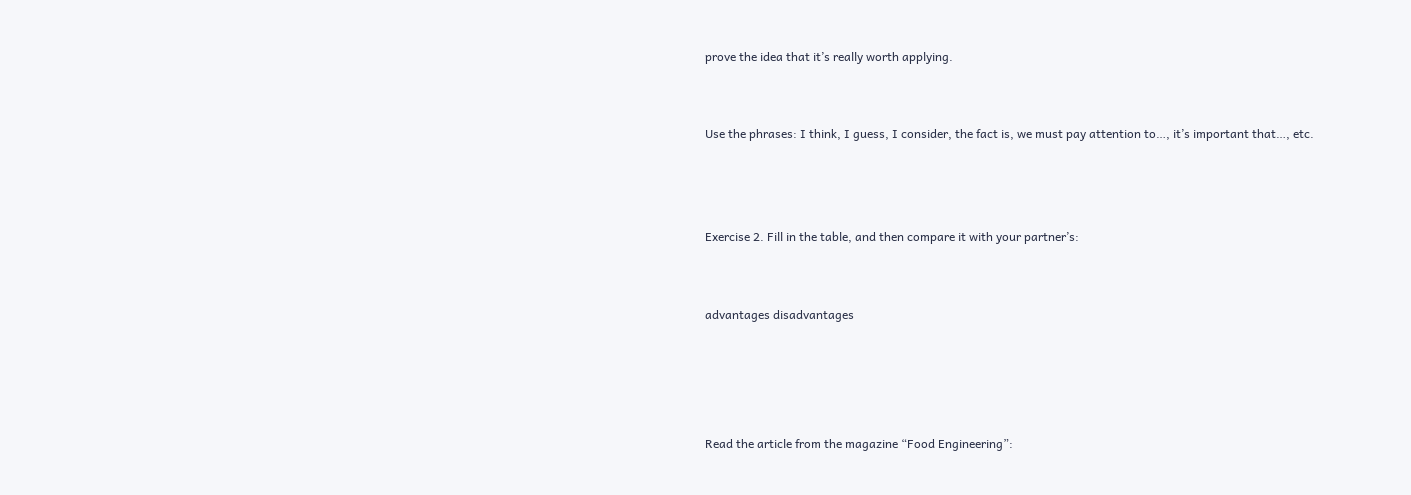prove the idea that it’s really worth applying.


Use the phrases: I think, I guess, I consider, the fact is, we must pay attention to…, it’s important that…, etc.



Exercise 2. Fill in the table, and then compare it with your partner’s:


advantages disadvantages




Read the article from the magazine “Food Engineering”: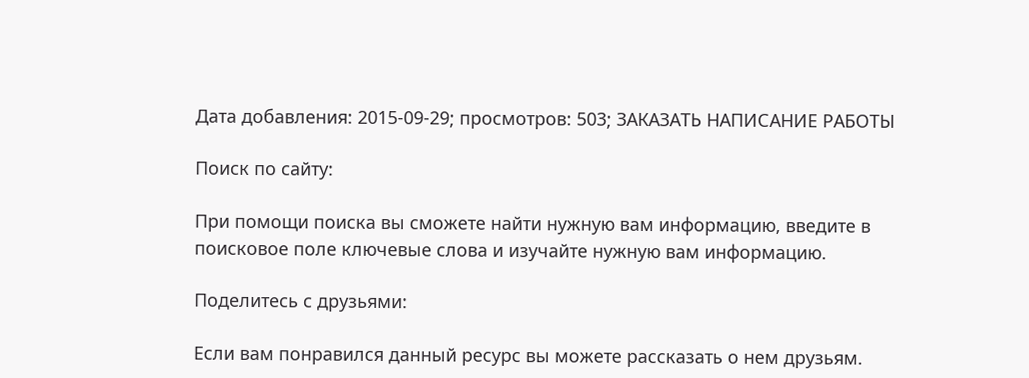Дата добавления: 2015-09-29; просмотров: 503; ЗАКАЗАТЬ НАПИСАНИЕ РАБОТЫ

Поиск по сайту:

При помощи поиска вы сможете найти нужную вам информацию, введите в поисковое поле ключевые слова и изучайте нужную вам информацию.

Поделитесь с друзьями:

Если вам понравился данный ресурс вы можете рассказать о нем друзьям.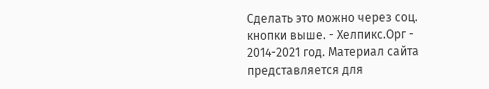Сделать это можно через соц. кнопки выше. - Хелпикс.Орг - 2014-2021 год. Материал сайта представляется для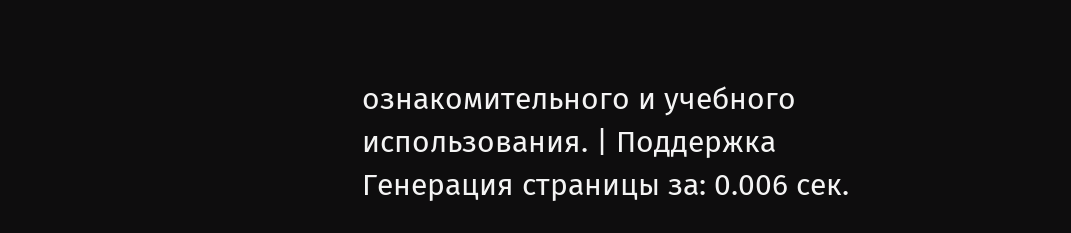ознакомительного и учебного использования. | Поддержка
Генерация страницы за: 0.006 сек.